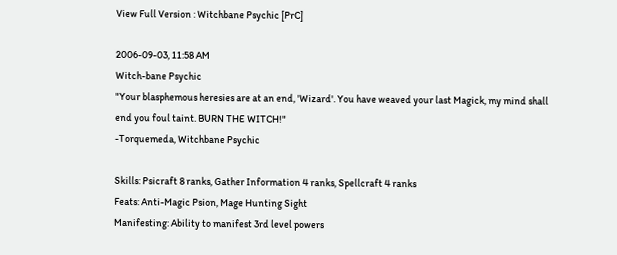View Full Version : Witchbane Psychic [PrC]

2006-09-03, 11:58 AM
Witch-bane Psychic
"Your blasphemous heresies are at an end, 'Wizard'. You have weaved your last Magick, my mind shall end you foul taint. BURN THE WITCH!"
-Torquemeda, Witchbane Psychic

Skills: Psicraft 8 ranks, Gather Information 4 ranks, Spellcraft 4 ranks
Feats: Anti-Magic Psion, Mage Hunting Sight
Manifesting: Ability to manifest 3rd level powers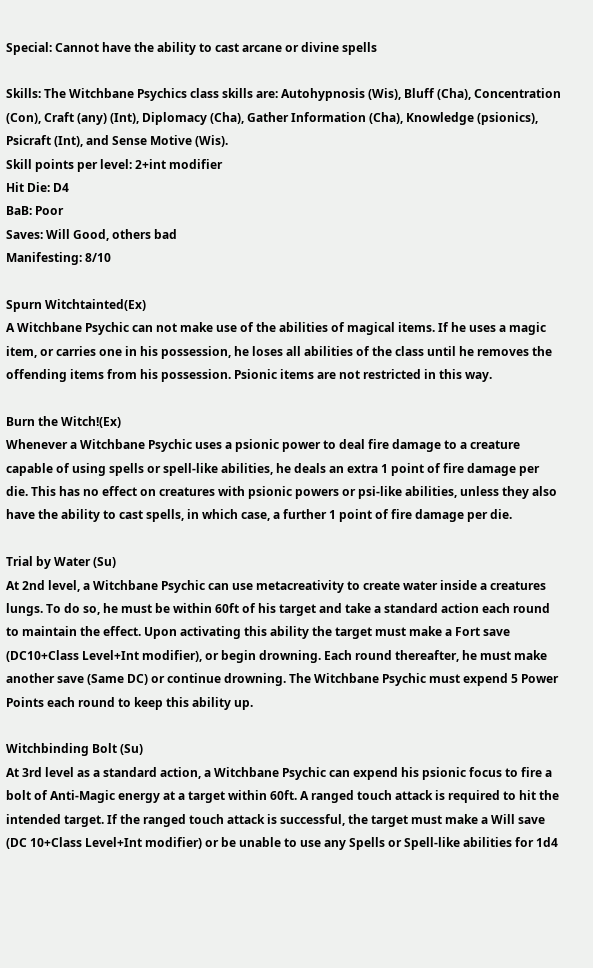Special: Cannot have the ability to cast arcane or divine spells

Skills: The Witchbane Psychics class skills are: Autohypnosis (Wis), Bluff (Cha), Concentration (Con), Craft (any) (Int), Diplomacy (Cha), Gather Information (Cha), Knowledge (psionics), Psicraft (Int), and Sense Motive (Wis).
Skill points per level: 2+int modifier
Hit Die: D4
BaB: Poor
Saves: Will Good, others bad
Manifesting: 8/10

Spurn Witchtainted(Ex)
A Witchbane Psychic can not make use of the abilities of magical items. If he uses a magic item, or carries one in his possession, he loses all abilities of the class until he removes the offending items from his possession. Psionic items are not restricted in this way.

Burn the Witch!(Ex)
Whenever a Witchbane Psychic uses a psionic power to deal fire damage to a creature capable of using spells or spell-like abilities, he deals an extra 1 point of fire damage per die. This has no effect on creatures with psionic powers or psi-like abilities, unless they also have the ability to cast spells, in which case, a further 1 point of fire damage per die.

Trial by Water (Su)
At 2nd level, a Witchbane Psychic can use metacreativity to create water inside a creatures lungs. To do so, he must be within 60ft of his target and take a standard action each round to maintain the effect. Upon activating this ability the target must make a Fort save (DC10+Class Level+Int modifier), or begin drowning. Each round thereafter, he must make another save (Same DC) or continue drowning. The Witchbane Psychic must expend 5 Power Points each round to keep this ability up.

Witchbinding Bolt (Su)
At 3rd level as a standard action, a Witchbane Psychic can expend his psionic focus to fire a bolt of Anti-Magic energy at a target within 60ft. A ranged touch attack is required to hit the intended target. If the ranged touch attack is successful, the target must make a Will save (DC 10+Class Level+Int modifier) or be unable to use any Spells or Spell-like abilities for 1d4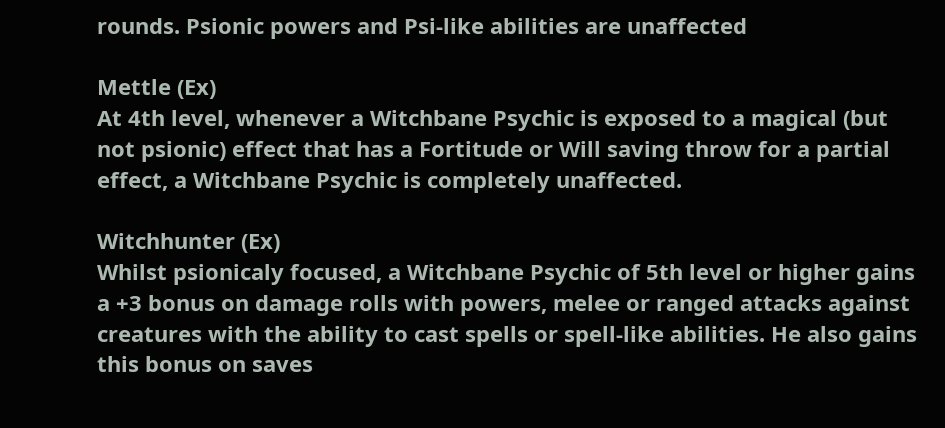rounds. Psionic powers and Psi-like abilities are unaffected

Mettle (Ex)
At 4th level, whenever a Witchbane Psychic is exposed to a magical (but not psionic) effect that has a Fortitude or Will saving throw for a partial effect, a Witchbane Psychic is completely unaffected.

Witchhunter (Ex)
Whilst psionicaly focused, a Witchbane Psychic of 5th level or higher gains a +3 bonus on damage rolls with powers, melee or ranged attacks against creatures with the ability to cast spells or spell-like abilities. He also gains this bonus on saves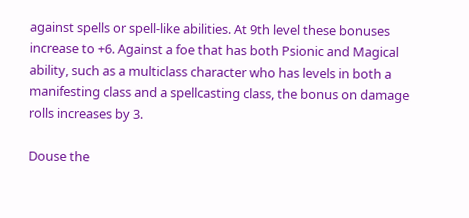against spells or spell-like abilities. At 9th level these bonuses increase to +6. Against a foe that has both Psionic and Magical ability, such as a multiclass character who has levels in both a manifesting class and a spellcasting class, the bonus on damage rolls increases by 3.

Douse the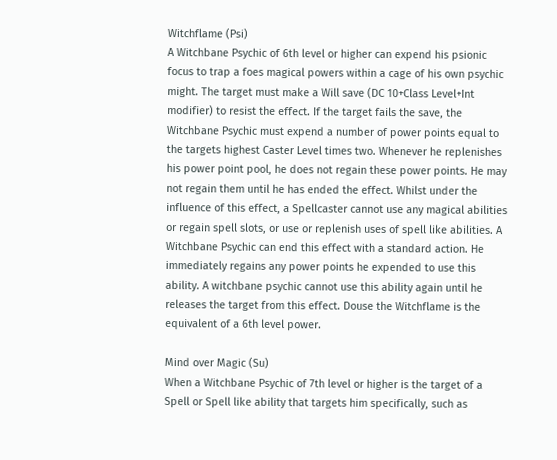Witchflame (Psi)
A Witchbane Psychic of 6th level or higher can expend his psionic focus to trap a foes magical powers within a cage of his own psychic might. The target must make a Will save (DC 10+Class Level+Int modifier) to resist the effect. If the target fails the save, the Witchbane Psychic must expend a number of power points equal to the targets highest Caster Level times two. Whenever he replenishes his power point pool, he does not regain these power points. He may not regain them until he has ended the effect. Whilst under the influence of this effect, a Spellcaster cannot use any magical abilities or regain spell slots, or use or replenish uses of spell like abilities. A Witchbane Psychic can end this effect with a standard action. He immediately regains any power points he expended to use this ability. A witchbane psychic cannot use this ability again until he releases the target from this effect. Douse the Witchflame is the equivalent of a 6th level power.

Mind over Magic (Su)
When a Witchbane Psychic of 7th level or higher is the target of a Spell or Spell like ability that targets him specifically, such as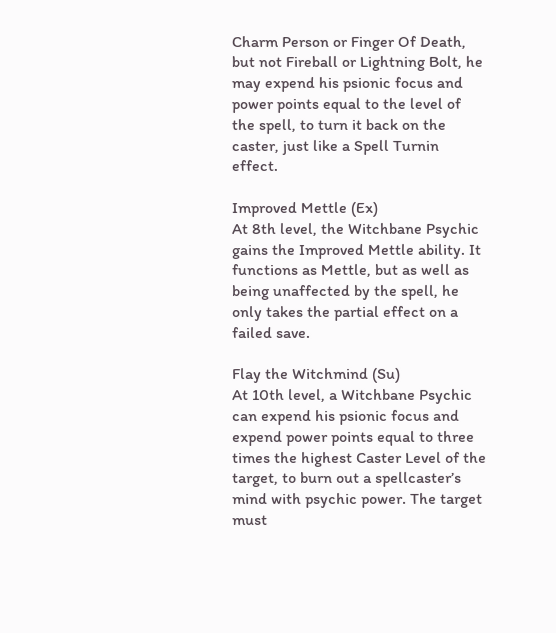Charm Person or Finger Of Death, but not Fireball or Lightning Bolt, he may expend his psionic focus and power points equal to the level of the spell, to turn it back on the caster, just like a Spell Turnin effect.

Improved Mettle (Ex)
At 8th level, the Witchbane Psychic gains the Improved Mettle ability. It functions as Mettle, but as well as being unaffected by the spell, he only takes the partial effect on a failed save.

Flay the Witchmind (Su)
At 10th level, a Witchbane Psychic can expend his psionic focus and expend power points equal to three times the highest Caster Level of the target, to burn out a spellcaster’s mind with psychic power. The target must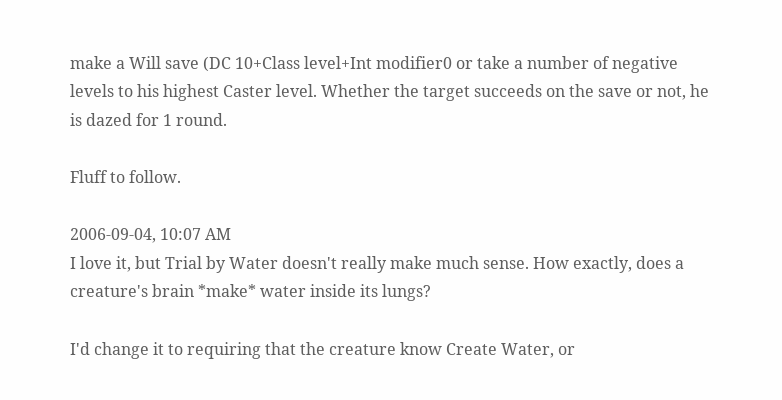make a Will save (DC 10+Class level+Int modifier0 or take a number of negative levels to his highest Caster level. Whether the target succeeds on the save or not, he is dazed for 1 round.

Fluff to follow.

2006-09-04, 10:07 AM
I love it, but Trial by Water doesn't really make much sense. How exactly, does a creature's brain *make* water inside its lungs?

I'd change it to requiring that the creature know Create Water, or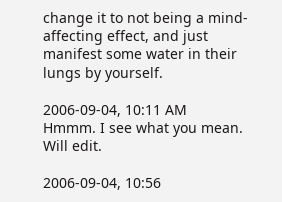change it to not being a mind-affecting effect, and just manifest some water in their lungs by yourself.

2006-09-04, 10:11 AM
Hmmm. I see what you mean. Will edit.

2006-09-04, 10:56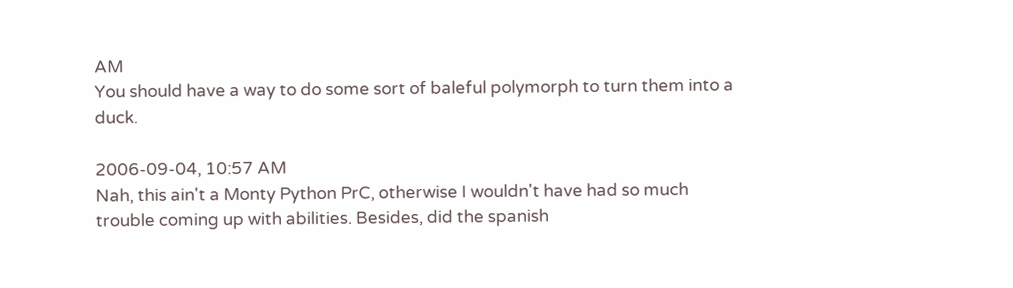AM
You should have a way to do some sort of baleful polymorph to turn them into a duck.

2006-09-04, 10:57 AM
Nah, this ain't a Monty Python PrC, otherwise I wouldn't have had so much trouble coming up with abilities. Besides, did the spanish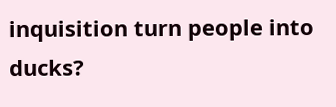inquisition turn people into ducks?